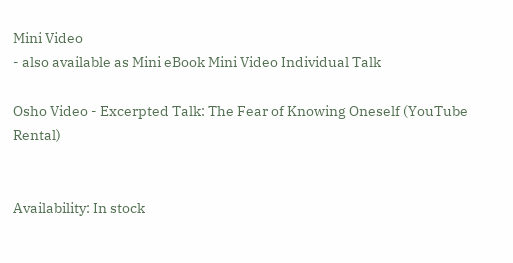Mini Video
- also available as Mini eBook Mini Video Individual Talk

Osho Video - Excerpted Talk: The Fear of Knowing Oneself (YouTube Rental)


Availability: In stock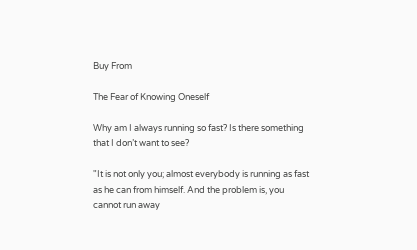Buy From

The Fear of Knowing Oneself

Why am I always running so fast? Is there something that I don’t want to see?

"It is not only you; almost everybody is running as fast as he can from himself. And the problem is, you cannot run away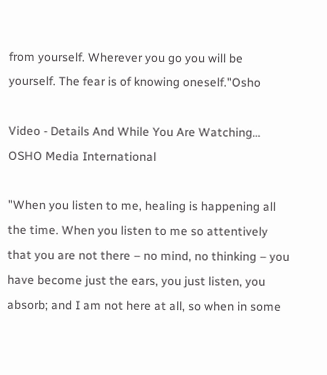from yourself. Wherever you go you will be yourself. The fear is of knowing oneself."Osho

Video - Details And While You Are Watching…
OSHO Media International

"When you listen to me, healing is happening all the time. When you listen to me so attentively that you are not there – no mind, no thinking – you have become just the ears, you just listen, you absorb; and I am not here at all, so when in some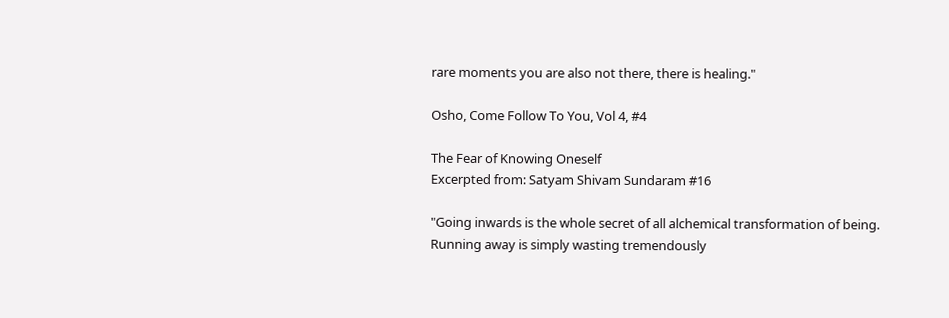rare moments you are also not there, there is healing."

Osho, Come Follow To You, Vol 4, #4

The Fear of Knowing Oneself
Excerpted from: Satyam Shivam Sundaram #16

"Going inwards is the whole secret of all alchemical transformation of being. Running away is simply wasting tremendously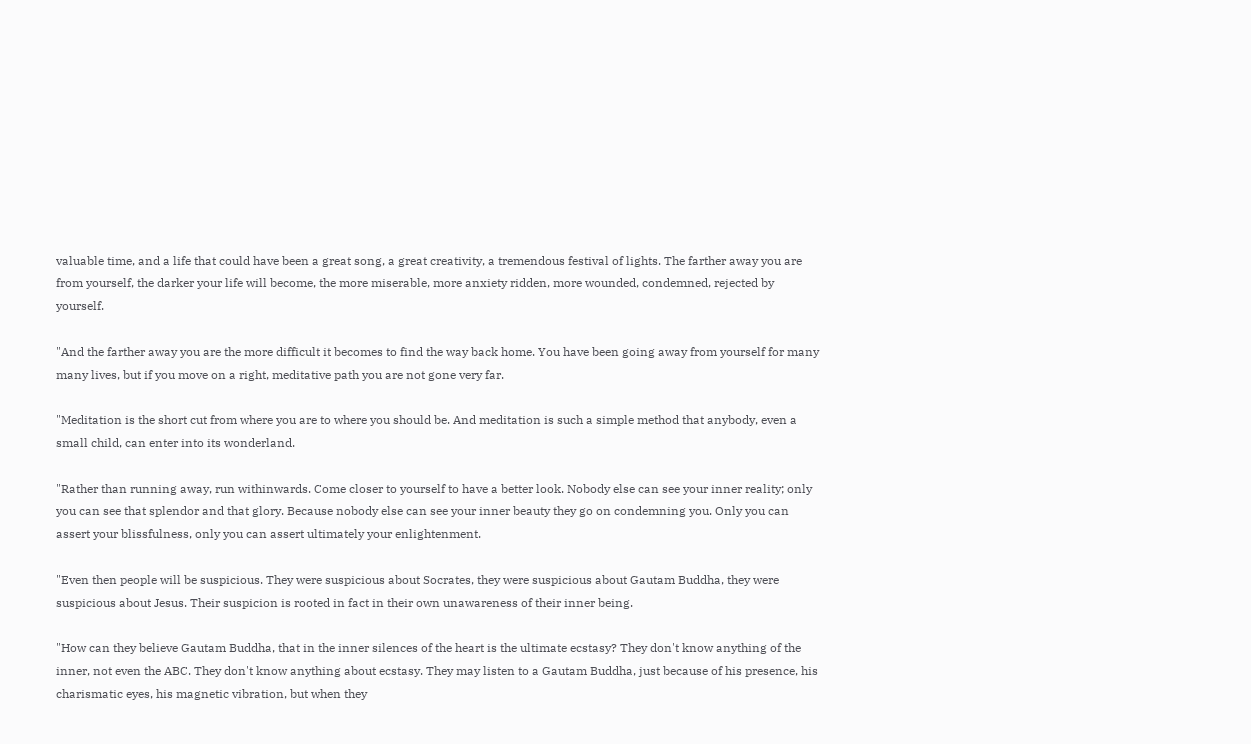valuable time, and a life that could have been a great song, a great creativity, a tremendous festival of lights. The farther away you are from yourself, the darker your life will become, the more miserable, more anxiety ridden, more wounded, condemned, rejected by yourself.

"And the farther away you are the more difficult it becomes to find the way back home. You have been going away from yourself for many many lives, but if you move on a right, meditative path you are not gone very far.

"Meditation is the short cut from where you are to where you should be. And meditation is such a simple method that anybody, even a small child, can enter into its wonderland.

"Rather than running away, run withinwards. Come closer to yourself to have a better look. Nobody else can see your inner reality; only you can see that splendor and that glory. Because nobody else can see your inner beauty they go on condemning you. Only you can assert your blissfulness, only you can assert ultimately your enlightenment.

"Even then people will be suspicious. They were suspicious about Socrates, they were suspicious about Gautam Buddha, they were suspicious about Jesus. Their suspicion is rooted in fact in their own unawareness of their inner being.

"How can they believe Gautam Buddha, that in the inner silences of the heart is the ultimate ecstasy? They don't know anything of the inner, not even the ABC. They don't know anything about ecstasy. They may listen to a Gautam Buddha, just because of his presence, his charismatic eyes, his magnetic vibration, but when they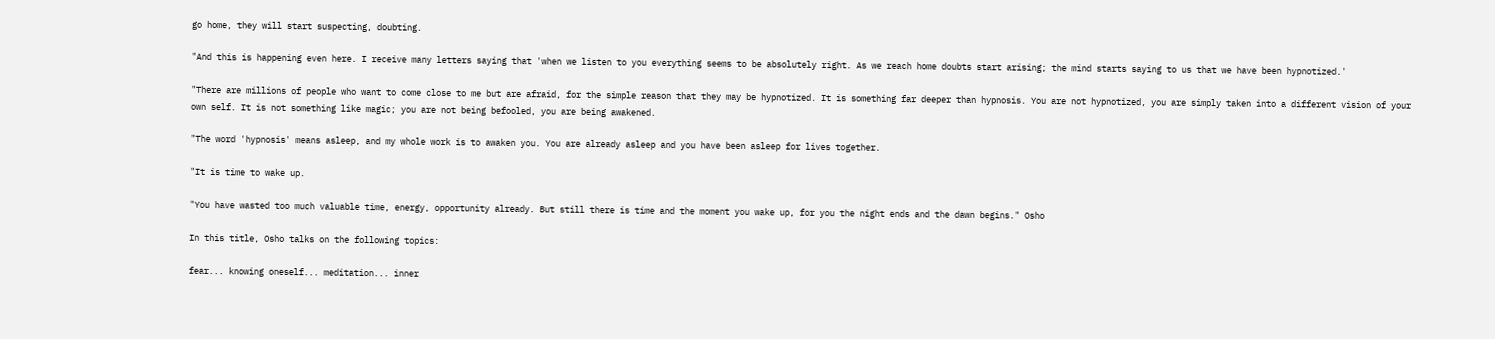go home, they will start suspecting, doubting.

"And this is happening even here. I receive many letters saying that 'when we listen to you everything seems to be absolutely right. As we reach home doubts start arising; the mind starts saying to us that we have been hypnotized.'

"There are millions of people who want to come close to me but are afraid, for the simple reason that they may be hypnotized. It is something far deeper than hypnosis. You are not hypnotized, you are simply taken into a different vision of your own self. It is not something like magic; you are not being befooled, you are being awakened.

"The word 'hypnosis' means asleep, and my whole work is to awaken you. You are already asleep and you have been asleep for lives together.

"It is time to wake up.

"You have wasted too much valuable time, energy, opportunity already. But still there is time and the moment you wake up, for you the night ends and the dawn begins." Osho

In this title, Osho talks on the following topics:

fear... knowing oneself... meditation... inner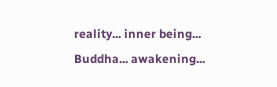reality... inner being... Buddha... awakening...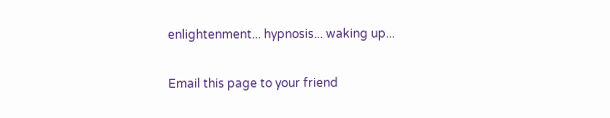enlightenment... hypnosis... waking up...

Email this page to your friend